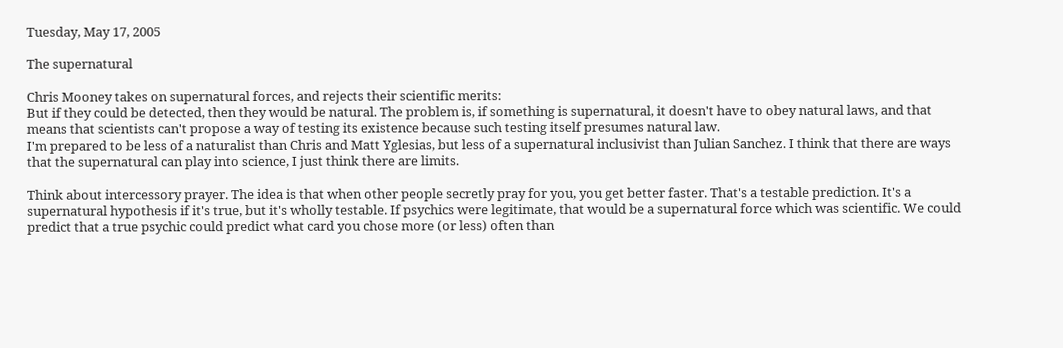Tuesday, May 17, 2005

The supernatural

Chris Mooney takes on supernatural forces, and rejects their scientific merits:
But if they could be detected, then they would be natural. The problem is, if something is supernatural, it doesn't have to obey natural laws, and that means that scientists can't propose a way of testing its existence because such testing itself presumes natural law.
I'm prepared to be less of a naturalist than Chris and Matt Yglesias, but less of a supernatural inclusivist than Julian Sanchez. I think that there are ways that the supernatural can play into science, I just think there are limits.

Think about intercessory prayer. The idea is that when other people secretly pray for you, you get better faster. That's a testable prediction. It's a supernatural hypothesis if it's true, but it's wholly testable. If psychics were legitimate, that would be a supernatural force which was scientific. We could predict that a true psychic could predict what card you chose more (or less) often than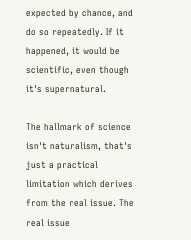expected by chance, and do so repeatedly. If it happened, it would be scientific, even though it's supernatural.

The hallmark of science isn't naturalism, that's just a practical limitation which derives from the real issue. The real issue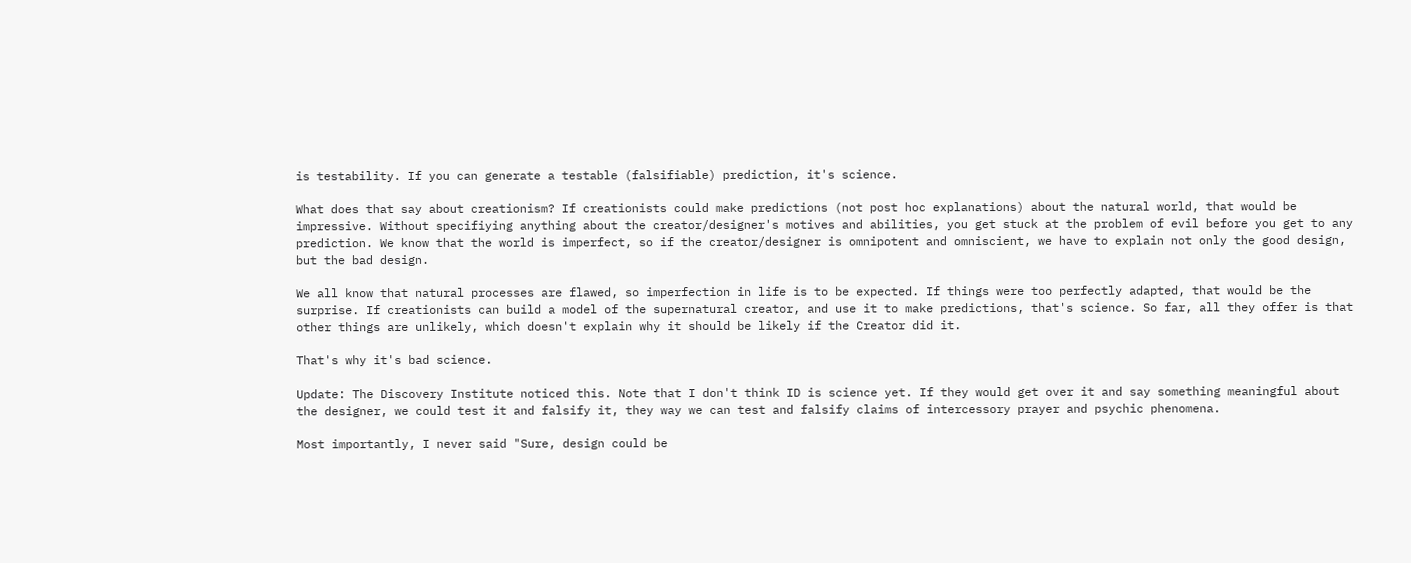is testability. If you can generate a testable (falsifiable) prediction, it's science.

What does that say about creationism? If creationists could make predictions (not post hoc explanations) about the natural world, that would be impressive. Without specifiying anything about the creator/designer's motives and abilities, you get stuck at the problem of evil before you get to any prediction. We know that the world is imperfect, so if the creator/designer is omnipotent and omniscient, we have to explain not only the good design, but the bad design.

We all know that natural processes are flawed, so imperfection in life is to be expected. If things were too perfectly adapted, that would be the surprise. If creationists can build a model of the supernatural creator, and use it to make predictions, that's science. So far, all they offer is that other things are unlikely, which doesn't explain why it should be likely if the Creator did it.

That's why it's bad science.

Update: The Discovery Institute noticed this. Note that I don't think ID is science yet. If they would get over it and say something meaningful about the designer, we could test it and falsify it, they way we can test and falsify claims of intercessory prayer and psychic phenomena.

Most importantly, I never said "Sure, design could be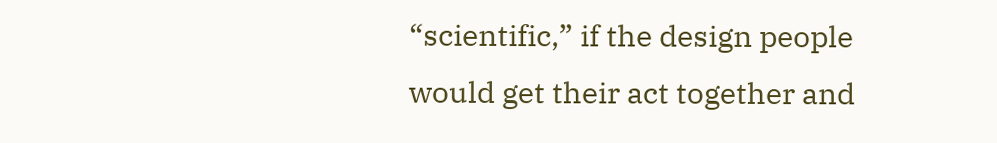“scientific,” if the design people would get their act together and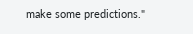make some predictions."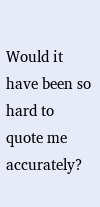Would it have been so hard to quote me accurately?